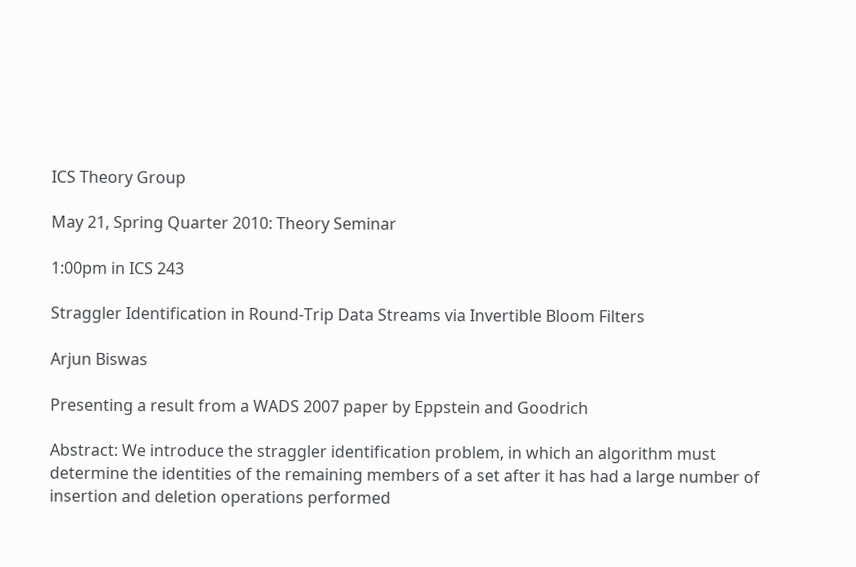ICS Theory Group

May 21, Spring Quarter 2010: Theory Seminar

1:00pm in ICS 243

Straggler Identification in Round-Trip Data Streams via Invertible Bloom Filters

Arjun Biswas

Presenting a result from a WADS 2007 paper by Eppstein and Goodrich

Abstract: We introduce the straggler identification problem, in which an algorithm must determine the identities of the remaining members of a set after it has had a large number of insertion and deletion operations performed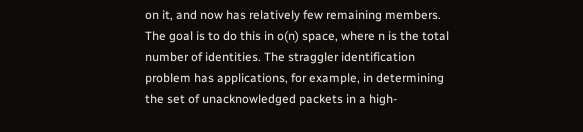on it, and now has relatively few remaining members. The goal is to do this in o(n) space, where n is the total number of identities. The straggler identification problem has applications, for example, in determining the set of unacknowledged packets in a high-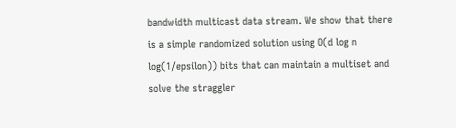bandwidth multicast data stream. We show that there is a simple randomized solution using O(d log n log(1/epsilon)) bits that can maintain a multiset and solve the straggler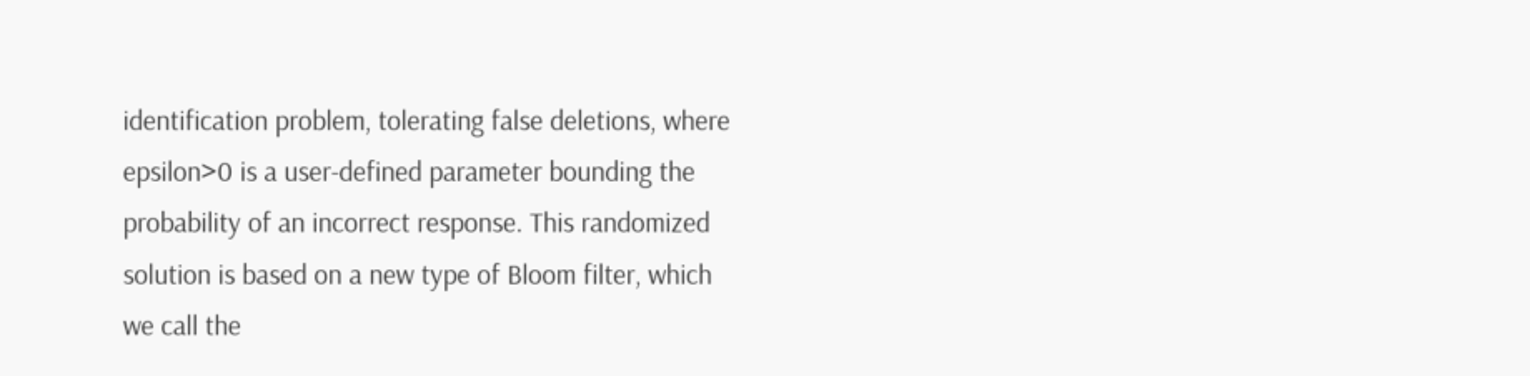identification problem, tolerating false deletions, where epsilon>0 is a user-defined parameter bounding the probability of an incorrect response. This randomized solution is based on a new type of Bloom filter, which we call the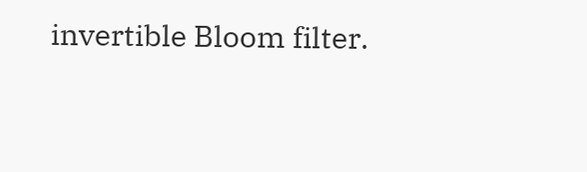invertible Bloom filter.